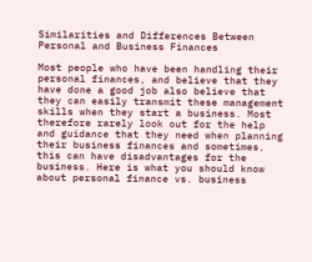Similarities and Differences Between Personal and Business Finances

Most people who have been handling their personal finances, and believe that they have done a good job also believe that they can easily transmit these management skills when they start a business. Most therefore rarely look out for the help and guidance that they need when planning their business finances and sometimes, this can have disadvantages for the business. Here is what you should know about personal finance vs. business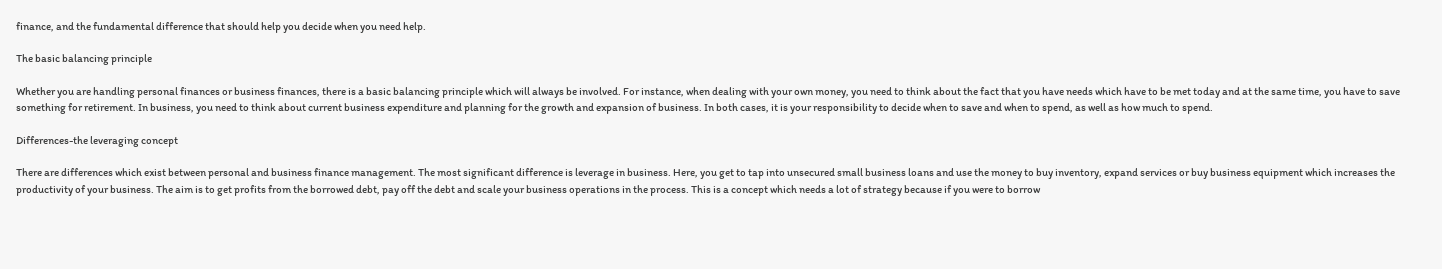finance, and the fundamental difference that should help you decide when you need help.

The basic balancing principle

Whether you are handling personal finances or business finances, there is a basic balancing principle which will always be involved. For instance, when dealing with your own money, you need to think about the fact that you have needs which have to be met today and at the same time, you have to save something for retirement. In business, you need to think about current business expenditure and planning for the growth and expansion of business. In both cases, it is your responsibility to decide when to save and when to spend, as well as how much to spend.

Differences-the leveraging concept

There are differences which exist between personal and business finance management. The most significant difference is leverage in business. Here, you get to tap into unsecured small business loans and use the money to buy inventory, expand services or buy business equipment which increases the productivity of your business. The aim is to get profits from the borrowed debt, pay off the debt and scale your business operations in the process. This is a concept which needs a lot of strategy because if you were to borrow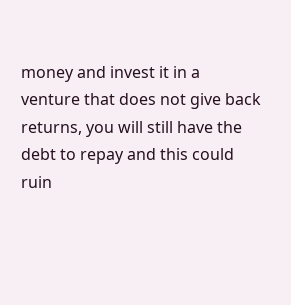money and invest it in a venture that does not give back returns, you will still have the debt to repay and this could ruin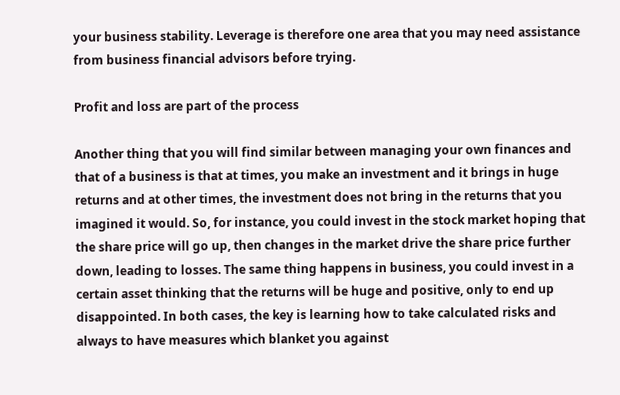your business stability. Leverage is therefore one area that you may need assistance from business financial advisors before trying.

Profit and loss are part of the process

Another thing that you will find similar between managing your own finances and that of a business is that at times, you make an investment and it brings in huge returns and at other times, the investment does not bring in the returns that you imagined it would. So, for instance, you could invest in the stock market hoping that the share price will go up, then changes in the market drive the share price further down, leading to losses. The same thing happens in business, you could invest in a certain asset thinking that the returns will be huge and positive, only to end up disappointed. In both cases, the key is learning how to take calculated risks and always to have measures which blanket you against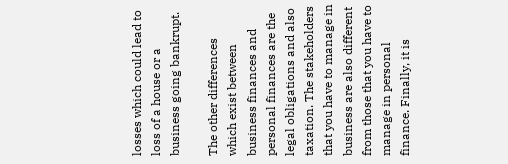losses which could lead to loss of a house or a business going bankrupt.

The other differences which exist between business finances and personal finances are the legal obligations and also taxation. The stakeholders that you have to manage in business are also different from those that you have to manage in personal finance. Finally, it is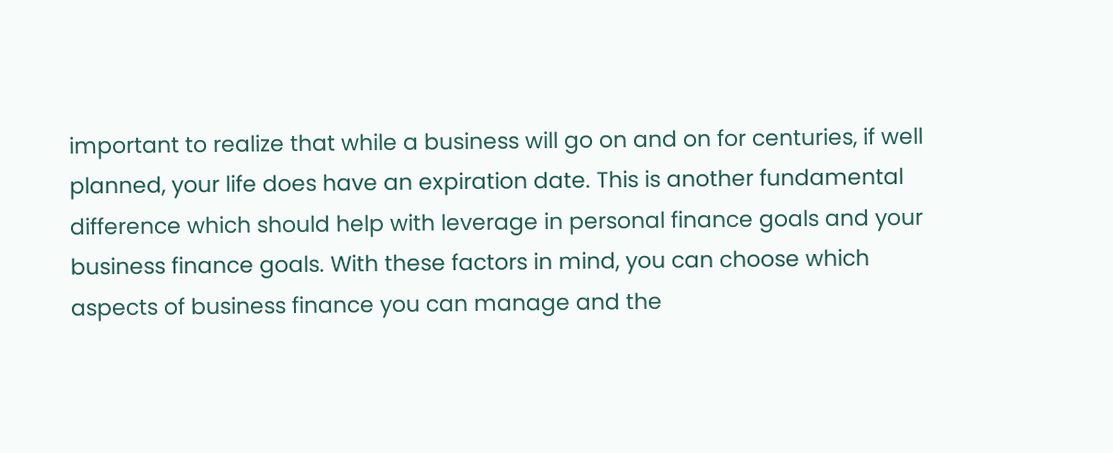important to realize that while a business will go on and on for centuries, if well planned, your life does have an expiration date. This is another fundamental difference which should help with leverage in personal finance goals and your business finance goals. With these factors in mind, you can choose which aspects of business finance you can manage and the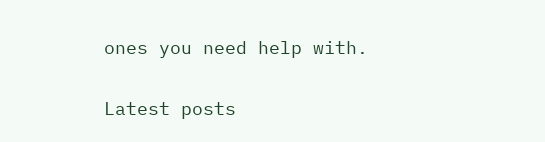ones you need help with.

Latest posts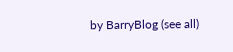by BarryBlog (see all)